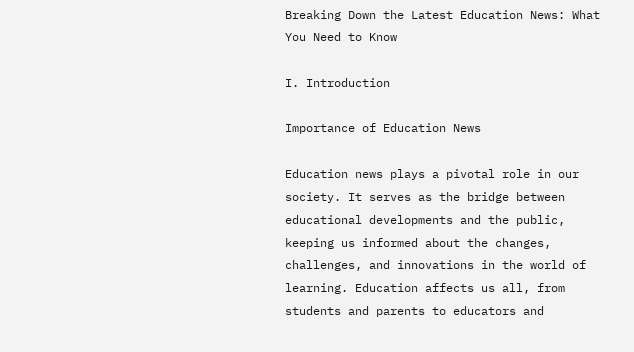Breaking Down the Latest Education News: What You Need to Know

I. Introduction

Importance of Education News

Education news plays a pivotal role in our society. It serves as the bridge between educational developments and the public, keeping us informed about the changes, challenges, and innovations in the world of learning. Education affects us all, from students and parents to educators and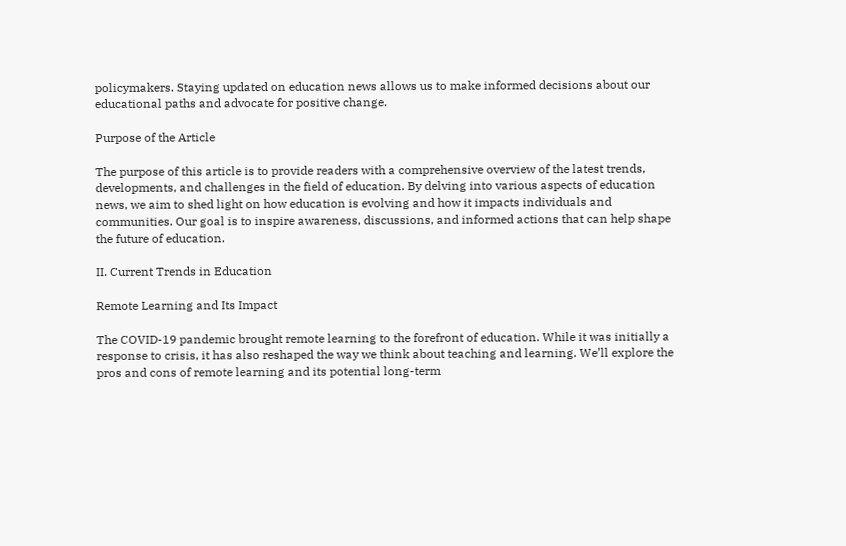policymakers. Staying updated on education news allows us to make informed decisions about our educational paths and advocate for positive change.

Purpose of the Article

The purpose of this article is to provide readers with a comprehensive overview of the latest trends, developments, and challenges in the field of education. By delving into various aspects of education news, we aim to shed light on how education is evolving and how it impacts individuals and communities. Our goal is to inspire awareness, discussions, and informed actions that can help shape the future of education.

II. Current Trends in Education

Remote Learning and Its Impact

The COVID-19 pandemic brought remote learning to the forefront of education. While it was initially a response to crisis, it has also reshaped the way we think about teaching and learning. We’ll explore the pros and cons of remote learning and its potential long-term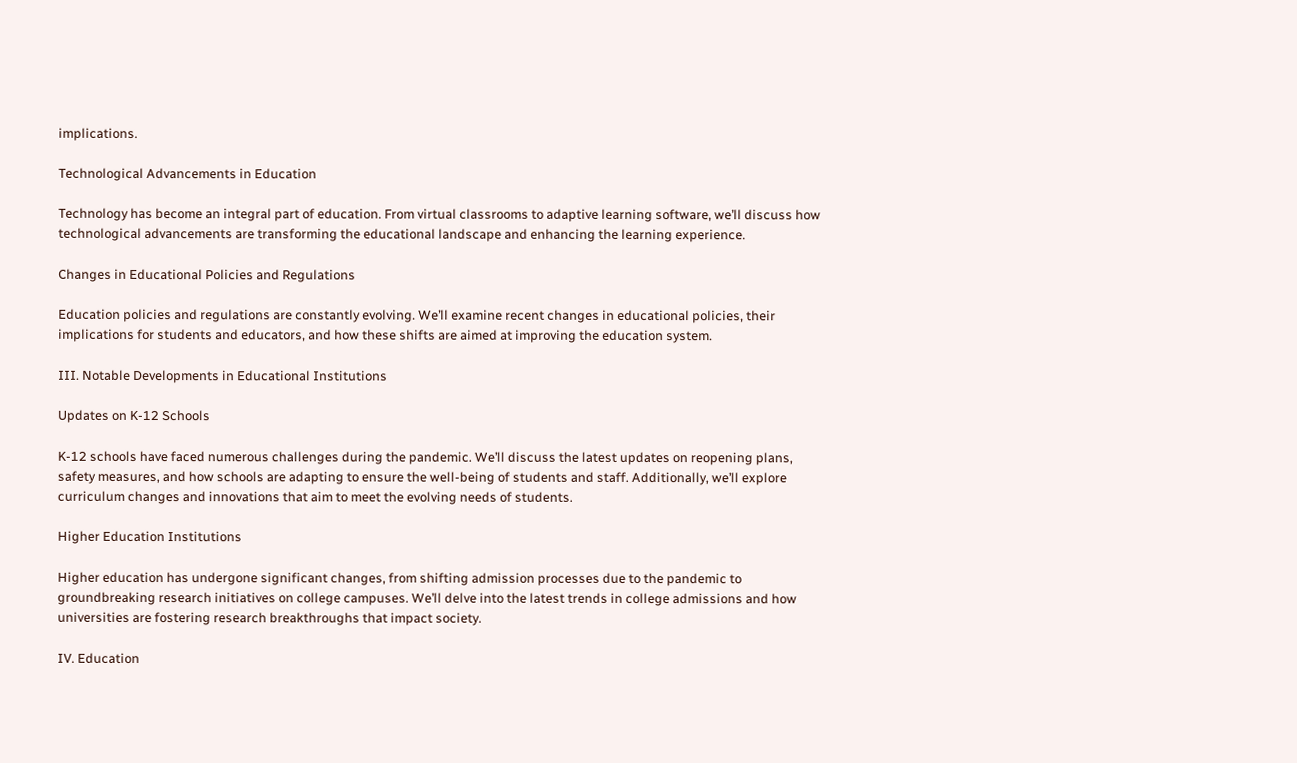implications.

Technological Advancements in Education

Technology has become an integral part of education. From virtual classrooms to adaptive learning software, we’ll discuss how technological advancements are transforming the educational landscape and enhancing the learning experience.

Changes in Educational Policies and Regulations

Education policies and regulations are constantly evolving. We’ll examine recent changes in educational policies, their implications for students and educators, and how these shifts are aimed at improving the education system.

III. Notable Developments in Educational Institutions

Updates on K-12 Schools

K-12 schools have faced numerous challenges during the pandemic. We’ll discuss the latest updates on reopening plans, safety measures, and how schools are adapting to ensure the well-being of students and staff. Additionally, we’ll explore curriculum changes and innovations that aim to meet the evolving needs of students.

Higher Education Institutions

Higher education has undergone significant changes, from shifting admission processes due to the pandemic to groundbreaking research initiatives on college campuses. We’ll delve into the latest trends in college admissions and how universities are fostering research breakthroughs that impact society.

IV. Education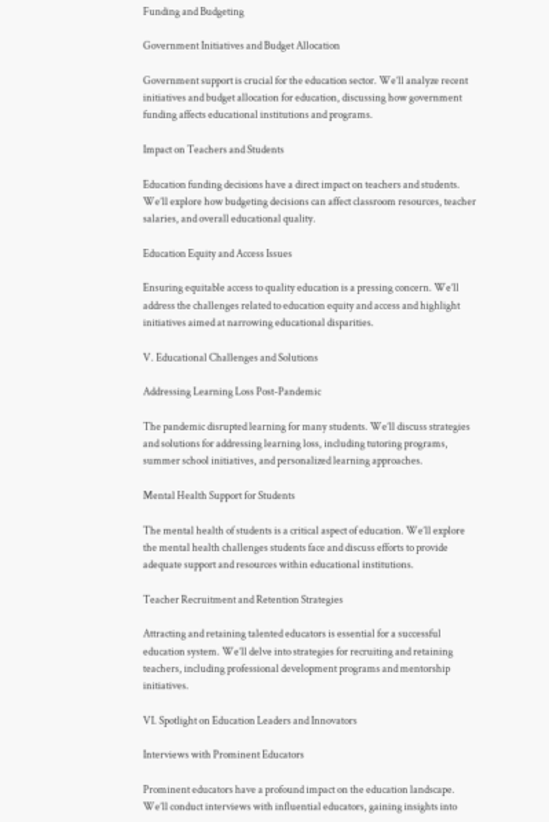Funding and Budgeting

Government Initiatives and Budget Allocation

Government support is crucial for the education sector. We’ll analyze recent initiatives and budget allocation for education, discussing how government funding affects educational institutions and programs.

Impact on Teachers and Students

Education funding decisions have a direct impact on teachers and students. We’ll explore how budgeting decisions can affect classroom resources, teacher salaries, and overall educational quality.

Education Equity and Access Issues

Ensuring equitable access to quality education is a pressing concern. We’ll address the challenges related to education equity and access and highlight initiatives aimed at narrowing educational disparities.

V. Educational Challenges and Solutions

Addressing Learning Loss Post-Pandemic

The pandemic disrupted learning for many students. We’ll discuss strategies and solutions for addressing learning loss, including tutoring programs, summer school initiatives, and personalized learning approaches.

Mental Health Support for Students

The mental health of students is a critical aspect of education. We’ll explore the mental health challenges students face and discuss efforts to provide adequate support and resources within educational institutions.

Teacher Recruitment and Retention Strategies

Attracting and retaining talented educators is essential for a successful education system. We’ll delve into strategies for recruiting and retaining teachers, including professional development programs and mentorship initiatives.

VI. Spotlight on Education Leaders and Innovators

Interviews with Prominent Educators

Prominent educators have a profound impact on the education landscape. We’ll conduct interviews with influential educators, gaining insights into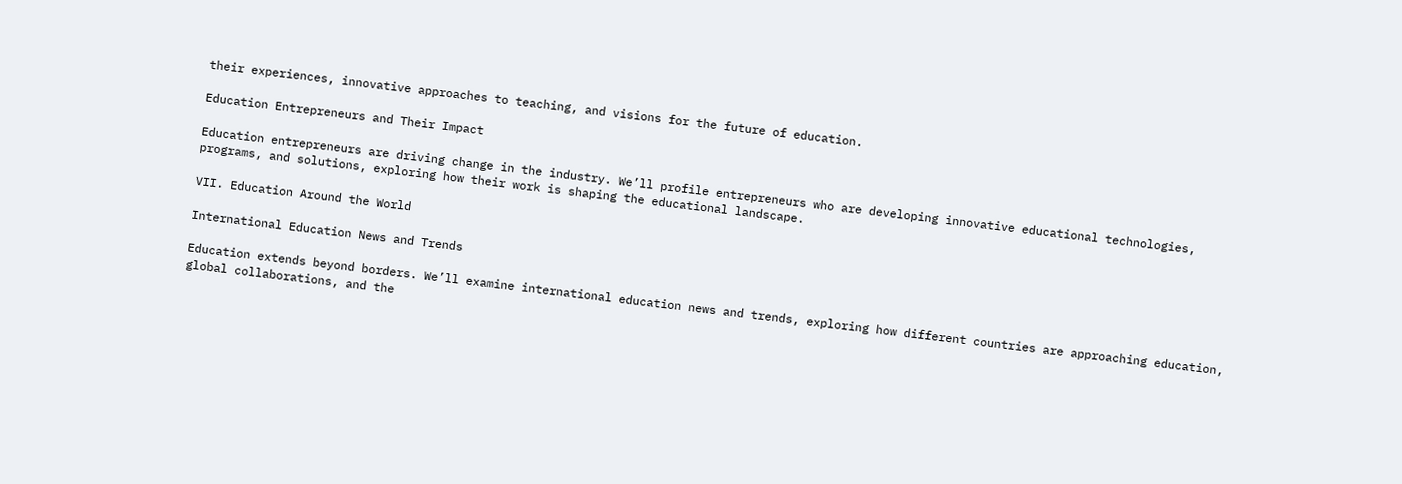their experiences, innovative approaches to teaching, and visions for the future of education.

Education Entrepreneurs and Their Impact

Education entrepreneurs are driving change in the industry. We’ll profile entrepreneurs who are developing innovative educational technologies, programs, and solutions, exploring how their work is shaping the educational landscape.

VII. Education Around the World

International Education News and Trends

Education extends beyond borders. We’ll examine international education news and trends, exploring how different countries are approaching education, global collaborations, and the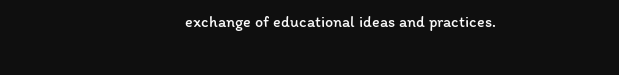exchange of educational ideas and practices.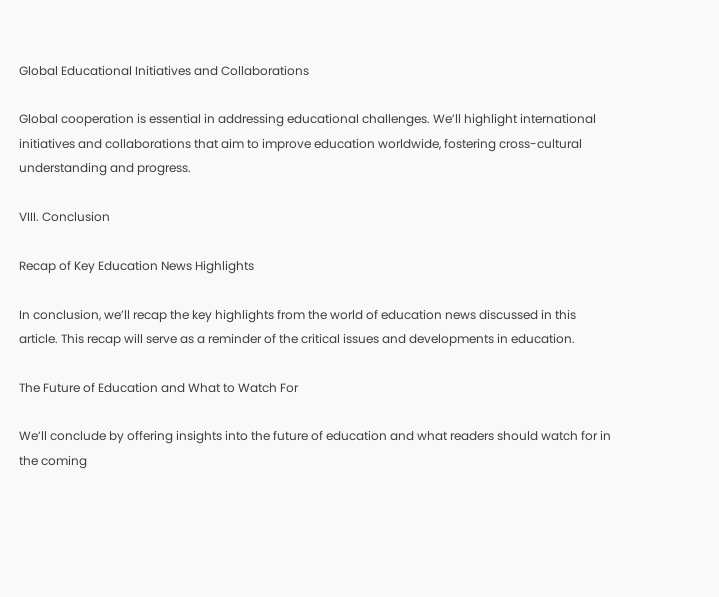Global Educational Initiatives and Collaborations

Global cooperation is essential in addressing educational challenges. We’ll highlight international initiatives and collaborations that aim to improve education worldwide, fostering cross-cultural understanding and progress.

VIII. Conclusion

Recap of Key Education News Highlights

In conclusion, we’ll recap the key highlights from the world of education news discussed in this article. This recap will serve as a reminder of the critical issues and developments in education.

The Future of Education and What to Watch For

We’ll conclude by offering insights into the future of education and what readers should watch for in the coming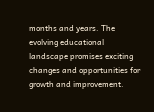months and years. The evolving educational landscape promises exciting changes and opportunities for growth and improvement.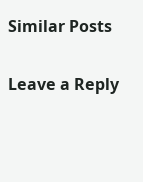Similar Posts

Leave a Reply